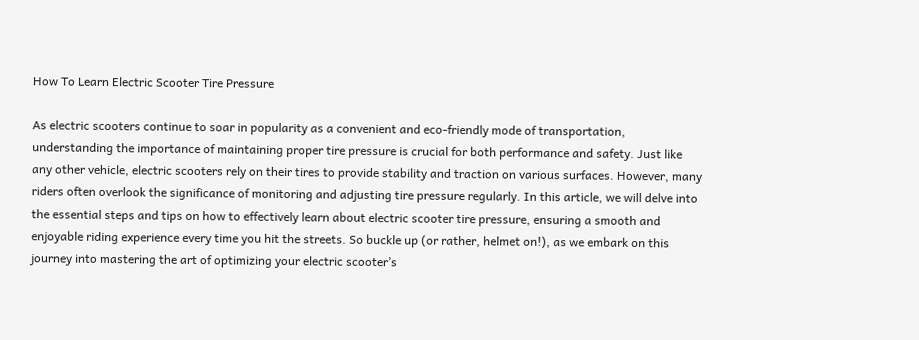How To Learn Electric Scooter Tire Pressure

As electric scooters continue to soar in popularity as a convenient and eco-friendly mode of transportation, understanding the importance of maintaining proper tire pressure is crucial for both performance and safety. Just like any other vehicle, electric scooters rely on their tires to provide stability and traction on various surfaces. However, many riders often overlook the significance of monitoring and adjusting tire pressure regularly. In this article, we will delve into the essential steps and tips on how to effectively learn about electric scooter tire pressure, ensuring a smooth and enjoyable riding experience every time you hit the streets. So buckle up (or rather, helmet on!), as we embark on this journey into mastering the art of optimizing your electric scooter’s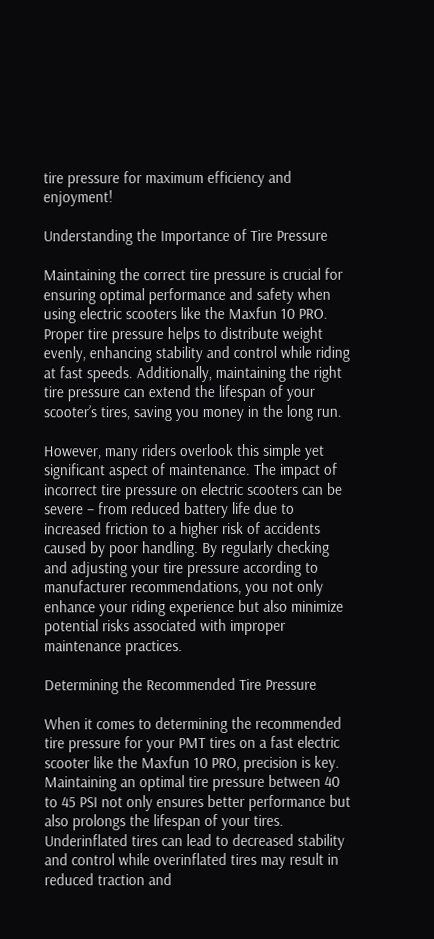tire pressure for maximum efficiency and enjoyment!

Understanding the Importance of Tire Pressure

Maintaining the correct tire pressure is crucial for ensuring optimal performance and safety when using electric scooters like the Maxfun 10 PRO. Proper tire pressure helps to distribute weight evenly, enhancing stability and control while riding at fast speeds. Additionally, maintaining the right tire pressure can extend the lifespan of your scooter’s tires, saving you money in the long run.

However, many riders overlook this simple yet significant aspect of maintenance. The impact of incorrect tire pressure on electric scooters can be severe – from reduced battery life due to increased friction to a higher risk of accidents caused by poor handling. By regularly checking and adjusting your tire pressure according to manufacturer recommendations, you not only enhance your riding experience but also minimize potential risks associated with improper maintenance practices.

Determining the Recommended Tire Pressure

When it comes to determining the recommended tire pressure for your PMT tires on a fast electric scooter like the Maxfun 10 PRO, precision is key. Maintaining an optimal tire pressure between 40 to 45 PSI not only ensures better performance but also prolongs the lifespan of your tires. Underinflated tires can lead to decreased stability and control while overinflated tires may result in reduced traction and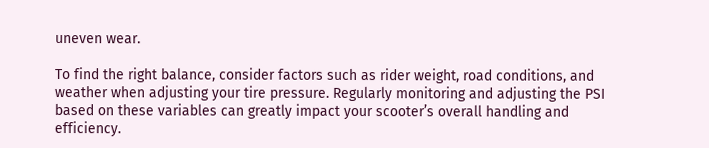uneven wear.

To find the right balance, consider factors such as rider weight, road conditions, and weather when adjusting your tire pressure. Regularly monitoring and adjusting the PSI based on these variables can greatly impact your scooter’s overall handling and efficiency.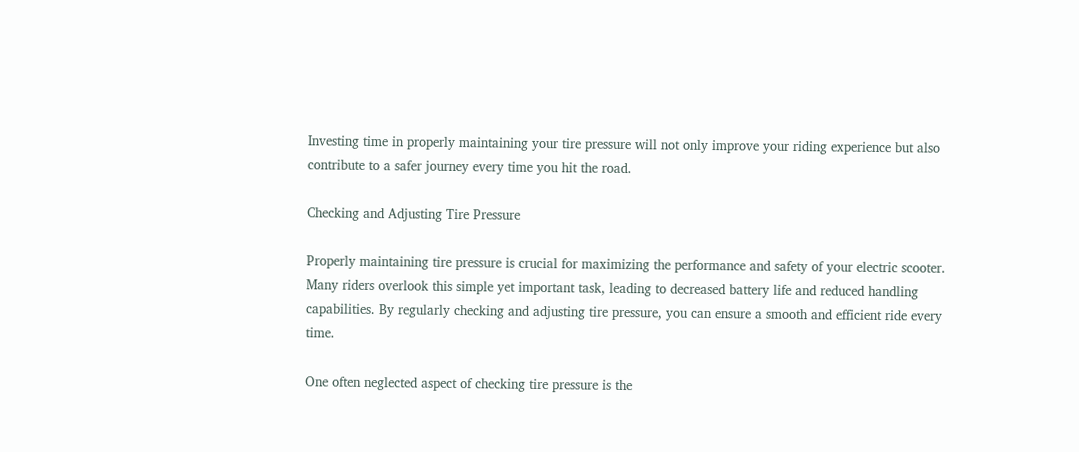Investing time in properly maintaining your tire pressure will not only improve your riding experience but also contribute to a safer journey every time you hit the road.

Checking and Adjusting Tire Pressure

Properly maintaining tire pressure is crucial for maximizing the performance and safety of your electric scooter. Many riders overlook this simple yet important task, leading to decreased battery life and reduced handling capabilities. By regularly checking and adjusting tire pressure, you can ensure a smooth and efficient ride every time.

One often neglected aspect of checking tire pressure is the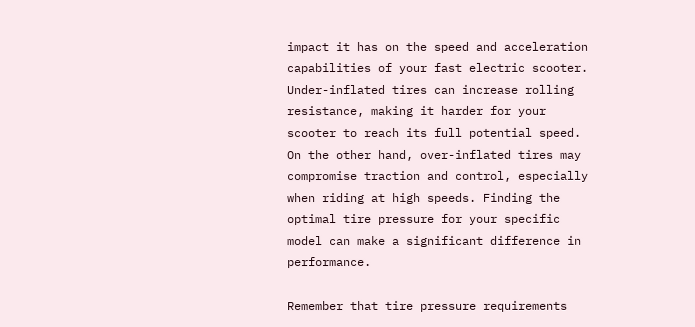impact it has on the speed and acceleration capabilities of your fast electric scooter. Under-inflated tires can increase rolling resistance, making it harder for your scooter to reach its full potential speed. On the other hand, over-inflated tires may compromise traction and control, especially when riding at high speeds. Finding the optimal tire pressure for your specific model can make a significant difference in performance.

Remember that tire pressure requirements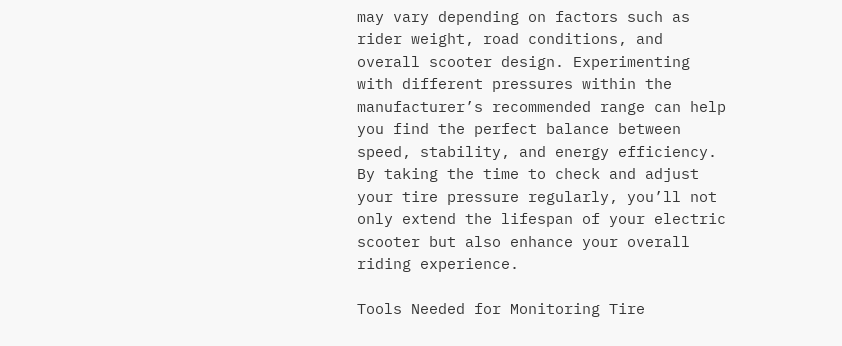may vary depending on factors such as rider weight, road conditions, and overall scooter design. Experimenting with different pressures within the manufacturer’s recommended range can help you find the perfect balance between speed, stability, and energy efficiency. By taking the time to check and adjust your tire pressure regularly, you’ll not only extend the lifespan of your electric scooter but also enhance your overall riding experience.

Tools Needed for Monitoring Tire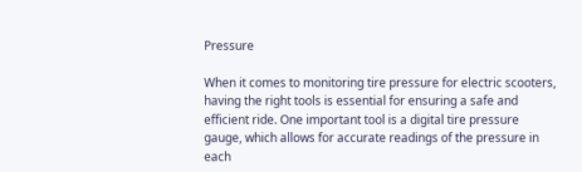Pressure

When it comes to monitoring tire pressure for electric scooters, having the right tools is essential for ensuring a safe and efficient ride. One important tool is a digital tire pressure gauge, which allows for accurate readings of the pressure in each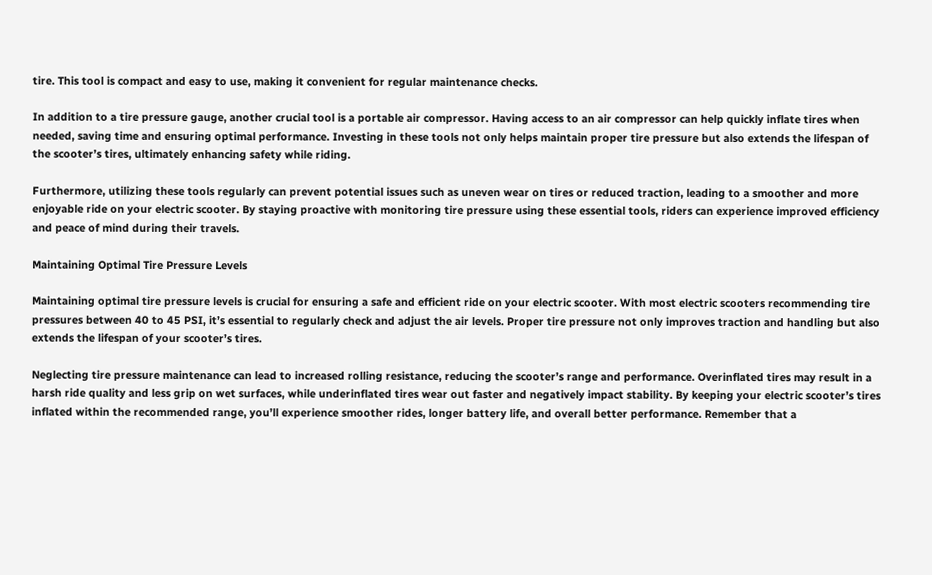tire. This tool is compact and easy to use, making it convenient for regular maintenance checks.

In addition to a tire pressure gauge, another crucial tool is a portable air compressor. Having access to an air compressor can help quickly inflate tires when needed, saving time and ensuring optimal performance. Investing in these tools not only helps maintain proper tire pressure but also extends the lifespan of the scooter’s tires, ultimately enhancing safety while riding.

Furthermore, utilizing these tools regularly can prevent potential issues such as uneven wear on tires or reduced traction, leading to a smoother and more enjoyable ride on your electric scooter. By staying proactive with monitoring tire pressure using these essential tools, riders can experience improved efficiency and peace of mind during their travels.

Maintaining Optimal Tire Pressure Levels

Maintaining optimal tire pressure levels is crucial for ensuring a safe and efficient ride on your electric scooter. With most electric scooters recommending tire pressures between 40 to 45 PSI, it’s essential to regularly check and adjust the air levels. Proper tire pressure not only improves traction and handling but also extends the lifespan of your scooter’s tires.

Neglecting tire pressure maintenance can lead to increased rolling resistance, reducing the scooter’s range and performance. Overinflated tires may result in a harsh ride quality and less grip on wet surfaces, while underinflated tires wear out faster and negatively impact stability. By keeping your electric scooter’s tires inflated within the recommended range, you’ll experience smoother rides, longer battery life, and overall better performance. Remember that a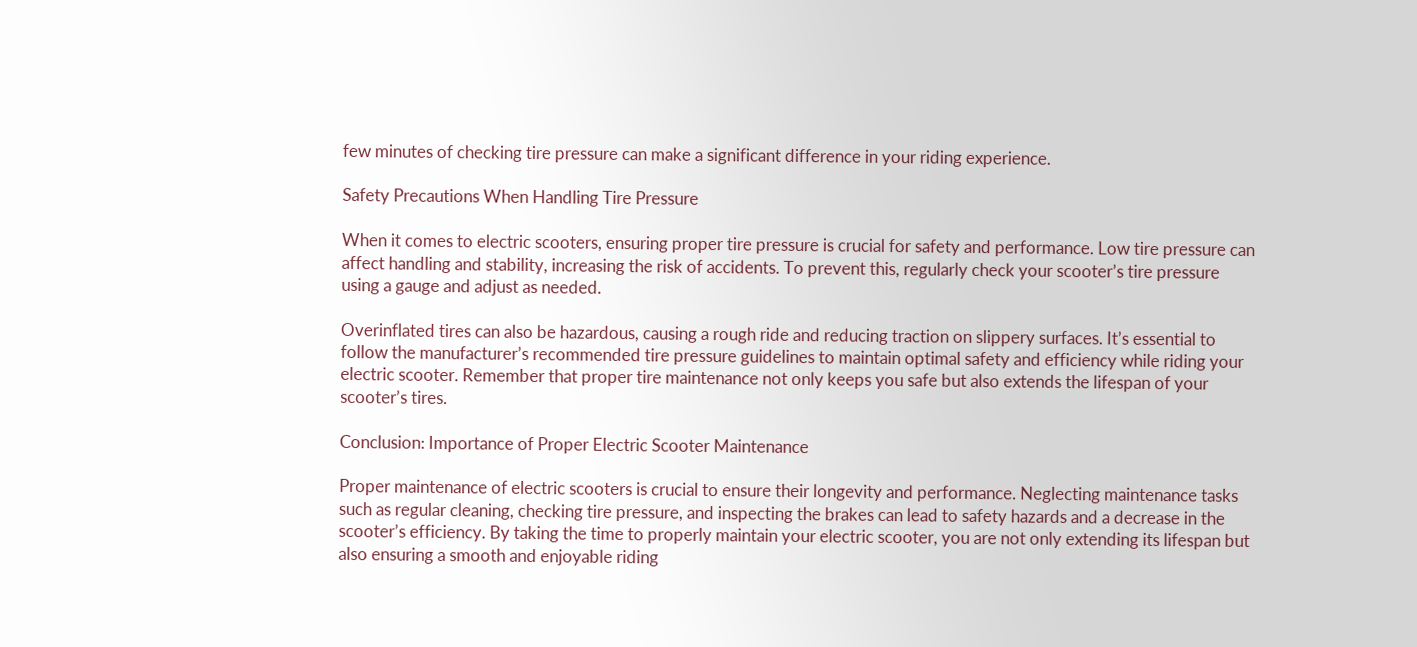few minutes of checking tire pressure can make a significant difference in your riding experience.

Safety Precautions When Handling Tire Pressure

When it comes to electric scooters, ensuring proper tire pressure is crucial for safety and performance. Low tire pressure can affect handling and stability, increasing the risk of accidents. To prevent this, regularly check your scooter’s tire pressure using a gauge and adjust as needed.

Overinflated tires can also be hazardous, causing a rough ride and reducing traction on slippery surfaces. It’s essential to follow the manufacturer’s recommended tire pressure guidelines to maintain optimal safety and efficiency while riding your electric scooter. Remember that proper tire maintenance not only keeps you safe but also extends the lifespan of your scooter’s tires.

Conclusion: Importance of Proper Electric Scooter Maintenance

Proper maintenance of electric scooters is crucial to ensure their longevity and performance. Neglecting maintenance tasks such as regular cleaning, checking tire pressure, and inspecting the brakes can lead to safety hazards and a decrease in the scooter’s efficiency. By taking the time to properly maintain your electric scooter, you are not only extending its lifespan but also ensuring a smooth and enjoyable riding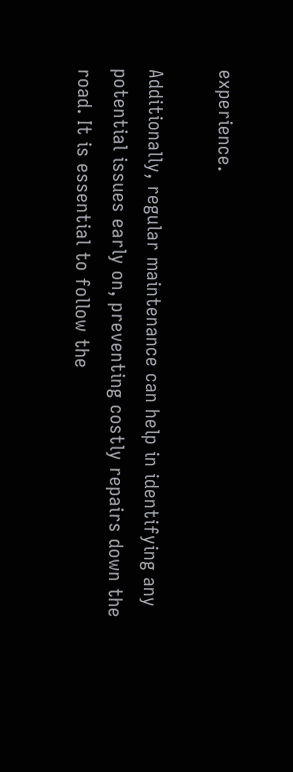experience.

Additionally, regular maintenance can help in identifying any potential issues early on, preventing costly repairs down the road. It is essential to follow the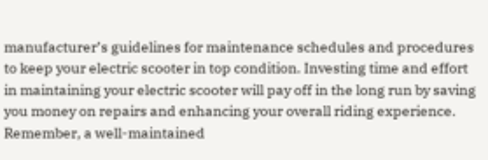manufacturer’s guidelines for maintenance schedules and procedures to keep your electric scooter in top condition. Investing time and effort in maintaining your electric scooter will pay off in the long run by saving you money on repairs and enhancing your overall riding experience. Remember, a well-maintained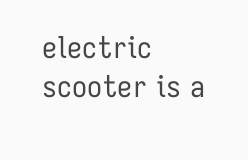electric scooter is a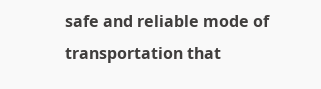safe and reliable mode of transportation that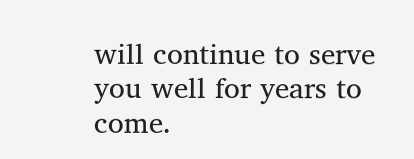will continue to serve you well for years to come.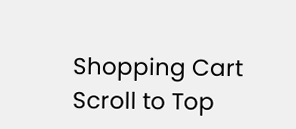Shopping Cart
Scroll to Top